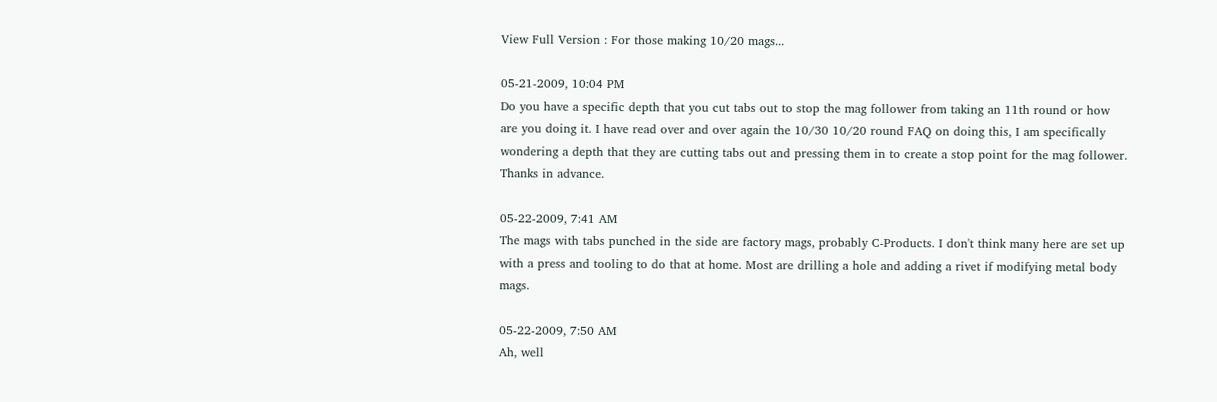View Full Version : For those making 10/20 mags...

05-21-2009, 10:04 PM
Do you have a specific depth that you cut tabs out to stop the mag follower from taking an 11th round or how are you doing it. I have read over and over again the 10/30 10/20 round FAQ on doing this, I am specifically wondering a depth that they are cutting tabs out and pressing them in to create a stop point for the mag follower. Thanks in advance.

05-22-2009, 7:41 AM
The mags with tabs punched in the side are factory mags, probably C-Products. I don't think many here are set up with a press and tooling to do that at home. Most are drilling a hole and adding a rivet if modifying metal body mags.

05-22-2009, 7:50 AM
Ah, well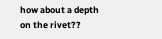how about a depth on the rivet??